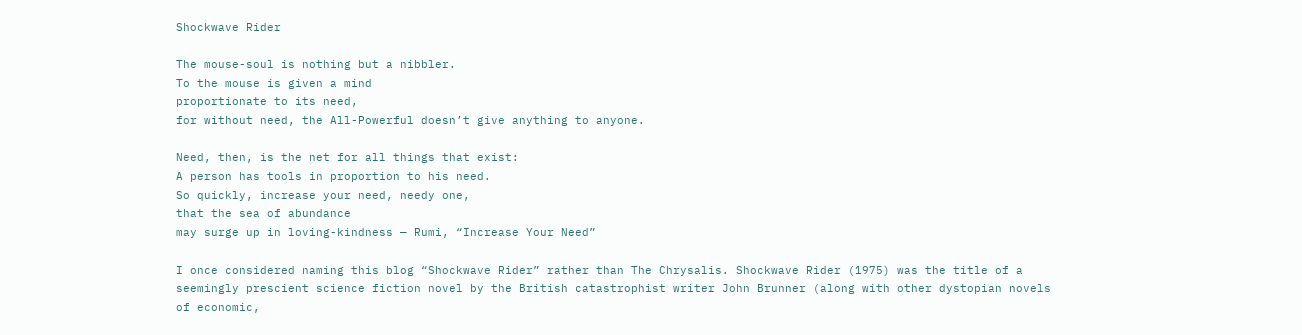Shockwave Rider

The mouse-soul is nothing but a nibbler.
To the mouse is given a mind
proportionate to its need,
for without need, the All-Powerful doesn’t give anything to anyone.

Need, then, is the net for all things that exist:
A person has tools in proportion to his need.
So quickly, increase your need, needy one,
that the sea of abundance
may surge up in loving-kindness — Rumi, “Increase Your Need”

I once considered naming this blog “Shockwave Rider” rather than The Chrysalis. Shockwave Rider (1975) was the title of a seemingly prescient science fiction novel by the British catastrophist writer John Brunner (along with other dystopian novels of economic,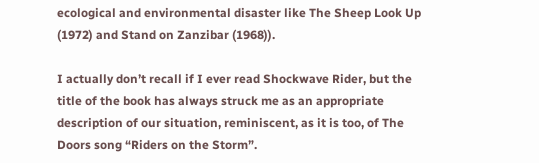ecological and environmental disaster like The Sheep Look Up (1972) and Stand on Zanzibar (1968)).

I actually don’t recall if I ever read Shockwave Rider, but the title of the book has always struck me as an appropriate description of our situation, reminiscent, as it is too, of The Doors song “Riders on the Storm”.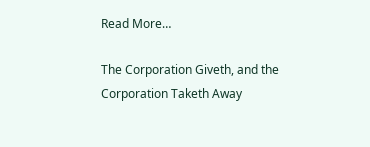Read More…

The Corporation Giveth, and the Corporation Taketh Away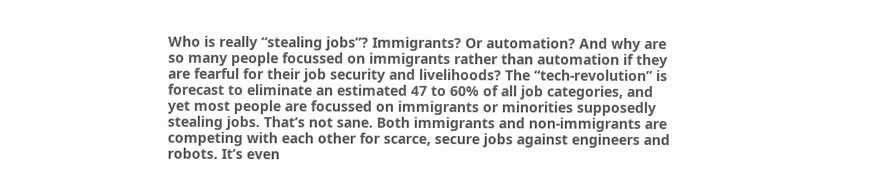Who is really “stealing jobs”? Immigrants? Or automation? And why are so many people focussed on immigrants rather than automation if they are fearful for their job security and livelihoods? The “tech-revolution” is forecast to eliminate an estimated 47 to 60% of all job categories, and yet most people are focussed on immigrants or minorities supposedly stealing jobs. That’s not sane. Both immigrants and non-immigrants are competing with each other for scarce, secure jobs against engineers and robots. It’s even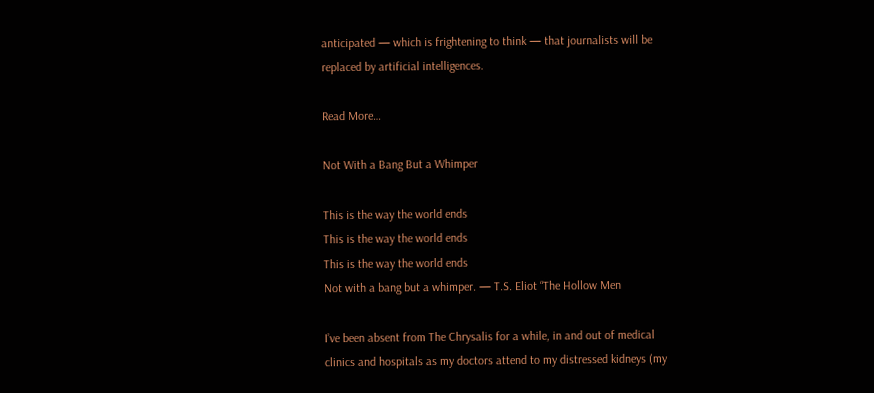anticipated — which is frightening to think — that journalists will be replaced by artificial intelligences.

Read More…

Not With a Bang But a Whimper

This is the way the world ends
This is the way the world ends
This is the way the world ends
Not with a bang but a whimper. — T.S. Eliot “The Hollow Men

I’ve been absent from The Chrysalis for a while, in and out of medical clinics and hospitals as my doctors attend to my distressed kidneys (my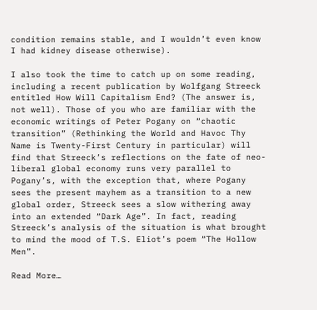condition remains stable, and I wouldn’t even know I had kidney disease otherwise).

I also took the time to catch up on some reading, including a recent publication by Wolfgang Streeck entitled How Will Capitalism End? (The answer is, not well). Those of you who are familiar with the economic writings of Peter Pogany on “chaotic transition” (Rethinking the World and Havoc Thy Name is Twenty-First Century in particular) will find that Streeck’s reflections on the fate of neo-liberal global economy runs very parallel to Pogany’s, with the exception that, where Pogany sees the present mayhem as a transition to a new global order, Streeck sees a slow withering away into an extended “Dark Age”. In fact, reading Streeck’s analysis of the situation is what brought to mind the mood of T.S. Eliot’s poem “The Hollow Men”.

Read More…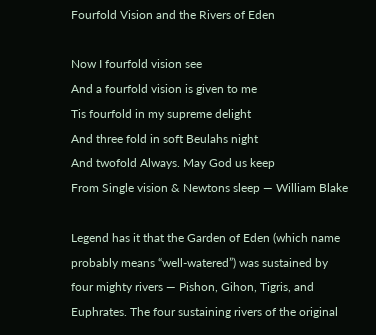Fourfold Vision and the Rivers of Eden

Now I fourfold vision see
And a fourfold vision is given to me
Tis fourfold in my supreme delight
And three fold in soft Beulahs night
And twofold Always. May God us keep
From Single vision & Newtons sleep — William Blake

Legend has it that the Garden of Eden (which name probably means “well-watered”) was sustained by four mighty rivers — Pishon, Gihon, Tigris, and Euphrates. The four sustaining rivers of the original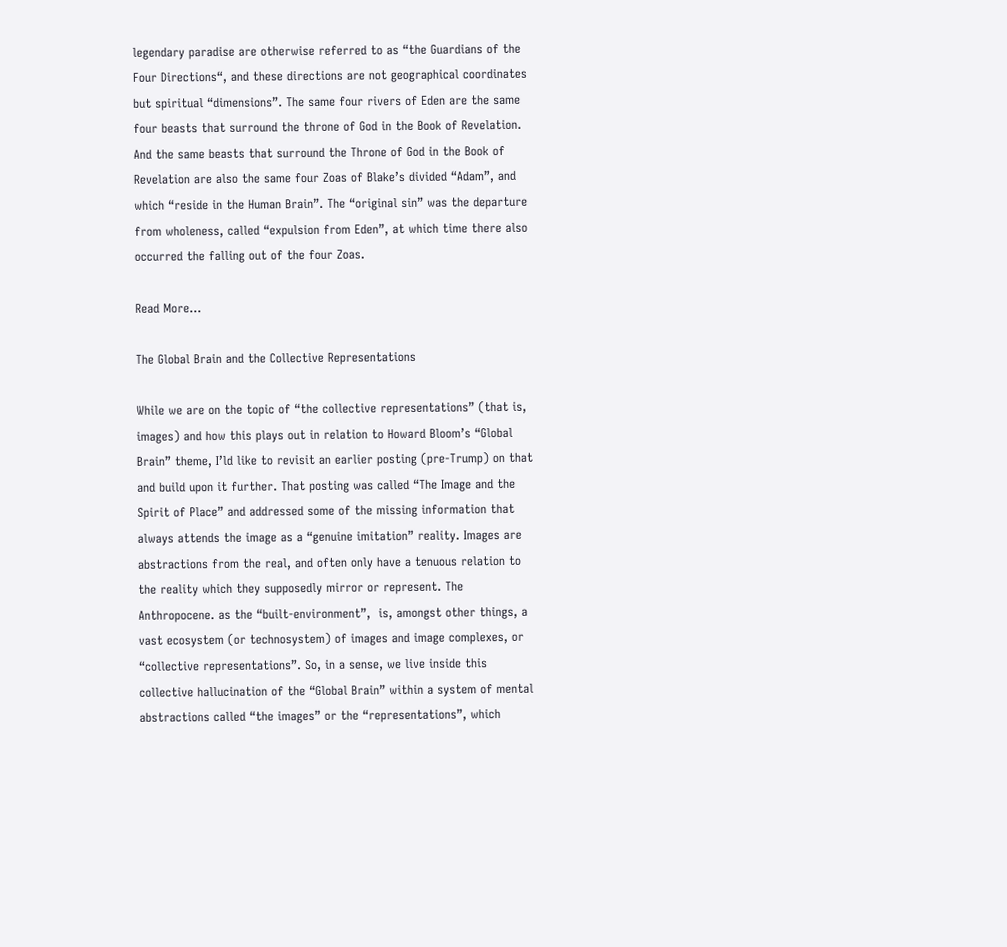legendary paradise are otherwise referred to as “the Guardians of the Four Directions“, and these directions are not geographical coordinates but spiritual “dimensions”. The same four rivers of Eden are the same four beasts that surround the throne of God in the Book of Revelation. And the same beasts that surround the Throne of God in the Book of Revelation are also the same four Zoas of Blake’s divided “Adam”, and which “reside in the Human Brain”. The “original sin” was the departure from wholeness, called “expulsion from Eden”, at which time there also occurred the falling out of the four Zoas.

Read More…

The Global Brain and the Collective Representations

While we are on the topic of “the collective representations” (that is, images) and how this plays out in relation to Howard Bloom’s “Global Brain” theme, I’ld like to revisit an earlier posting (pre-Trump) on that and build upon it further. That posting was called “The Image and the Spirit of Place” and addressed some of the missing information that always attends the image as a “genuine imitation” reality. Images are abstractions from the real, and often only have a tenuous relation to the reality which they supposedly mirror or represent. The Anthropocene. as the “built-environment”,  is, amongst other things, a vast ecosystem (or technosystem) of images and image complexes, or “collective representations”. So, in a sense, we live inside this collective hallucination of the “Global Brain” within a system of mental abstractions called “the images” or the “representations”, which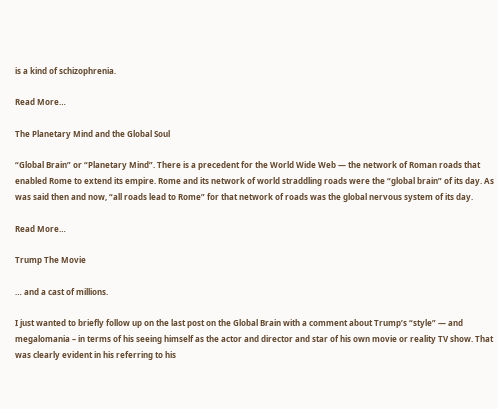is a kind of schizophrenia.

Read More…

The Planetary Mind and the Global Soul

“Global Brain” or “Planetary Mind”. There is a precedent for the World Wide Web — the network of Roman roads that enabled Rome to extend its empire. Rome and its network of world straddling roads were the “global brain” of its day. As was said then and now, “all roads lead to Rome” for that network of roads was the global nervous system of its day.

Read More…

Trump The Movie

… and a cast of millions.

I just wanted to briefly follow up on the last post on the Global Brain with a comment about Trump’s “style” — and megalomania – in terms of his seeing himself as the actor and director and star of his own movie or reality TV show. That was clearly evident in his referring to his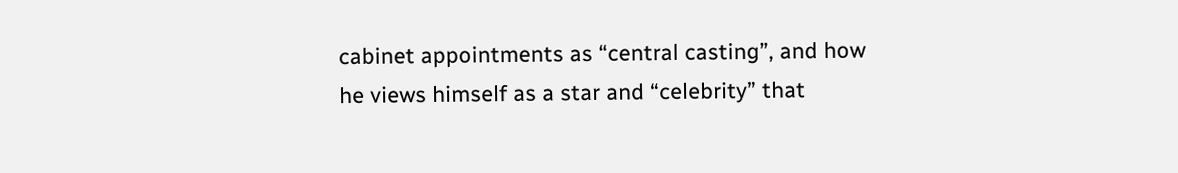cabinet appointments as “central casting”, and how he views himself as a star and “celebrity” that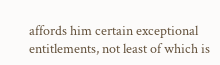affords him certain exceptional entitlements, not least of which is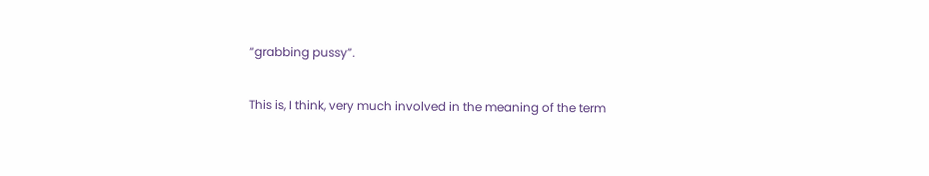“grabbing pussy”.

This is, I think, very much involved in the meaning of the term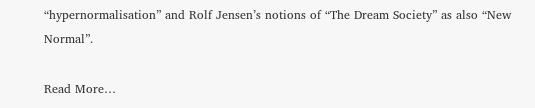“hypernormalisation” and Rolf Jensen’s notions of “The Dream Society” as also “New Normal”.

Read More…